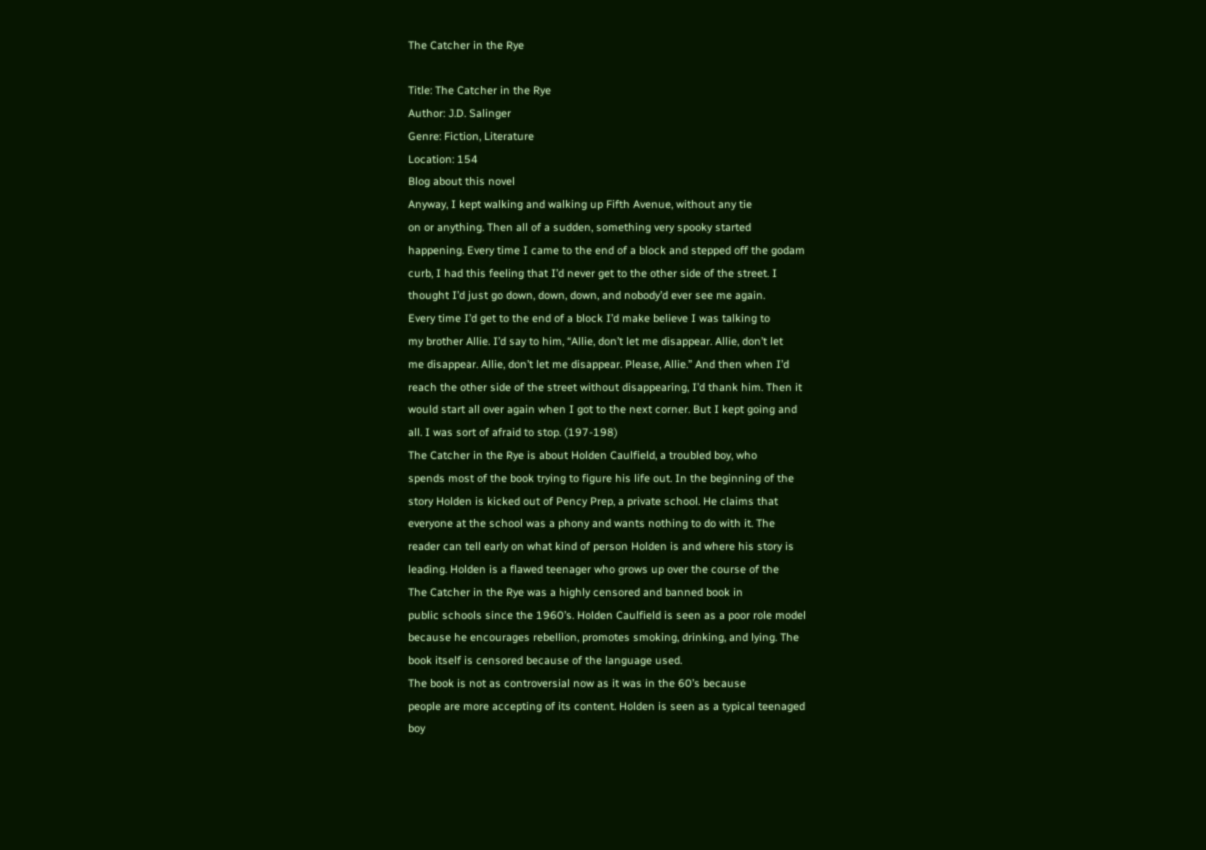The Catcher in the Rye

Title: The Catcher in the Rye
Author: J.D. Salinger
Genre: Fiction, Literature
Location: 154
Blog about this novel
Anyway, I kept walking and walking up Fifth Avenue, without any tie
on or anything. Then all of a sudden, something very spooky started
happening. Every time I came to the end of a block and stepped off the godam
curb, I had this feeling that I’d never get to the other side of the street. I
thought I’d just go down, down, down, and nobody’d ever see me again.
Every time I’d get to the end of a block I’d make believe I was talking to
my brother Allie. I’d say to him, “Allie, don’t let me disappear. Allie, don’t let
me disappear. Allie, don’t let me disappear. Please, Allie.” And then when I’d
reach the other side of the street without disappearing, I’d thank him. Then it
would start all over again when I got to the next corner. But I kept going and
all. I was sort of afraid to stop. (197-198)
The Catcher in the Rye is about Holden Caulfield, a troubled boy, who
spends most of the book trying to figure his life out. In the beginning of the
story Holden is kicked out of Pency Prep, a private school. He claims that
everyone at the school was a phony and wants nothing to do with it. The
reader can tell early on what kind of person Holden is and where his story is
leading. Holden is a flawed teenager who grows up over the course of the
The Catcher in the Rye was a highly censored and banned book in
public schools since the 1960’s. Holden Caulfield is seen as a poor role model
because he encourages rebellion, promotes smoking, drinking, and lying. The
book itself is censored because of the language used.
The book is not as controversial now as it was in the 60’s because
people are more accepting of its content. Holden is seen as a typical teenaged
boy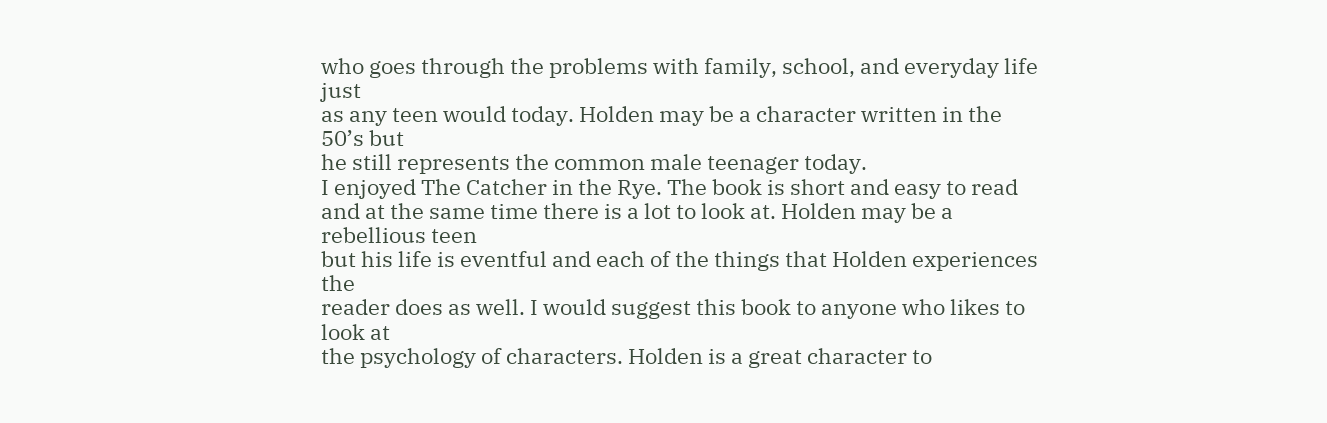who goes through the problems with family, school, and everyday life just
as any teen would today. Holden may be a character written in the 50’s but
he still represents the common male teenager today.
I enjoyed The Catcher in the Rye. The book is short and easy to read
and at the same time there is a lot to look at. Holden may be a rebellious teen
but his life is eventful and each of the things that Holden experiences the
reader does as well. I would suggest this book to anyone who likes to look at
the psychology of characters. Holden is a great character to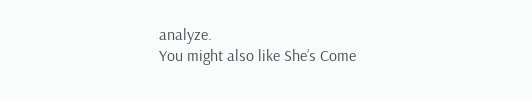analyze.
You might also like She’s Come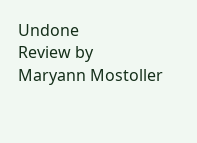Undone
Review by
Maryann Mostoller